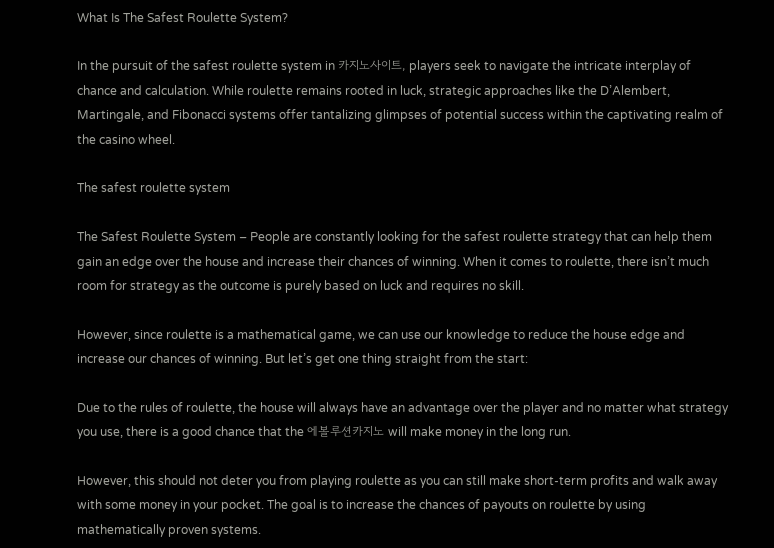What Is The Safest Roulette System?

In the pursuit of the safest roulette system in 카지노사이트, players seek to navigate the intricate interplay of chance and calculation. While roulette remains rooted in luck, strategic approaches like the D’Alembert, Martingale, and Fibonacci systems offer tantalizing glimpses of potential success within the captivating realm of the casino wheel.

The safest roulette system

The Safest Roulette System – People are constantly looking for the safest roulette strategy that can help them gain an edge over the house and increase their chances of winning. When it comes to roulette, there isn’t much room for strategy as the outcome is purely based on luck and requires no skill.

However, since roulette is a mathematical game, we can use our knowledge to reduce the house edge and increase our chances of winning. But let’s get one thing straight from the start:

Due to the rules of roulette, the house will always have an advantage over the player and no matter what strategy you use, there is a good chance that the 에볼루션카지노 will make money in the long run.

However, this should not deter you from playing roulette as you can still make short-term profits and walk away with some money in your pocket. The goal is to increase the chances of payouts on roulette by using mathematically proven systems.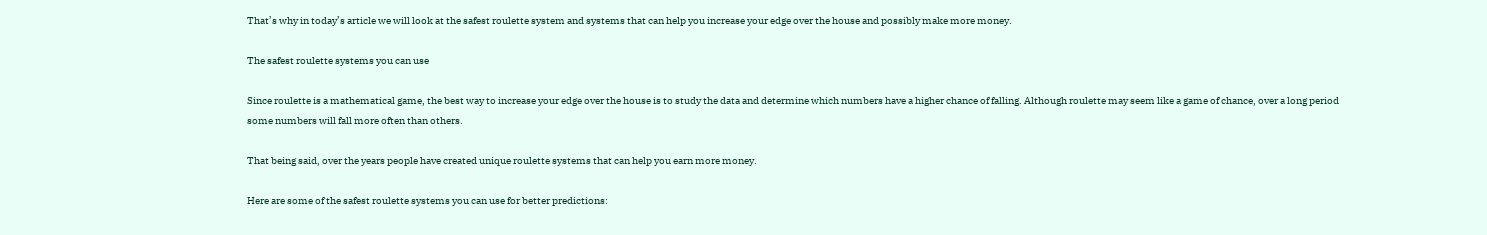That’s why in today’s article we will look at the safest roulette system and systems that can help you increase your edge over the house and possibly make more money.

The safest roulette systems you can use

Since roulette is a mathematical game, the best way to increase your edge over the house is to study the data and determine which numbers have a higher chance of falling. Although roulette may seem like a game of chance, over a long period some numbers will fall more often than others.

That being said, over the years people have created unique roulette systems that can help you earn more money.

Here are some of the safest roulette systems you can use for better predictions: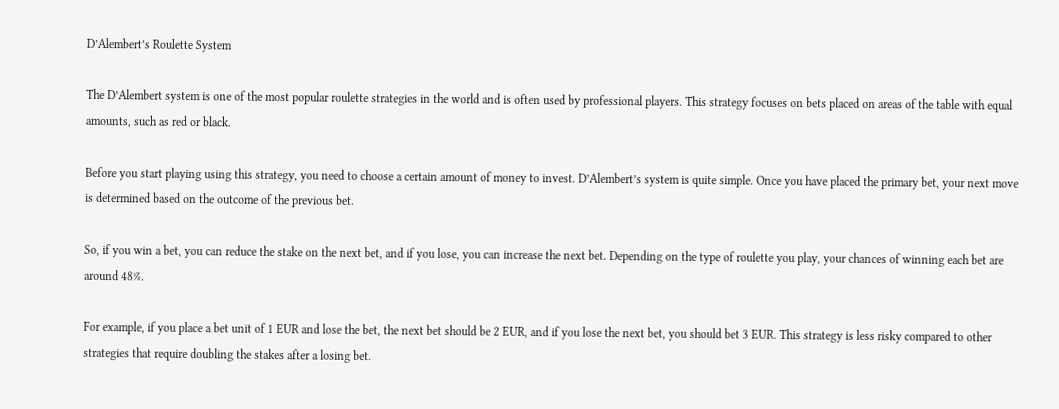D’Alembert’s Roulette System

The D’Alembert system is one of the most popular roulette strategies in the world and is often used by professional players. This strategy focuses on bets placed on areas of the table with equal amounts, such as red or black.

Before you start playing using this strategy, you need to choose a certain amount of money to invest. D’Alembert’s system is quite simple. Once you have placed the primary bet, your next move is determined based on the outcome of the previous bet.

So, if you win a bet, you can reduce the stake on the next bet, and if you lose, you can increase the next bet. Depending on the type of roulette you play, your chances of winning each bet are around 48%.

For example, if you place a bet unit of 1 EUR and lose the bet, the next bet should be 2 EUR, and if you lose the next bet, you should bet 3 EUR. This strategy is less risky compared to other strategies that require doubling the stakes after a losing bet.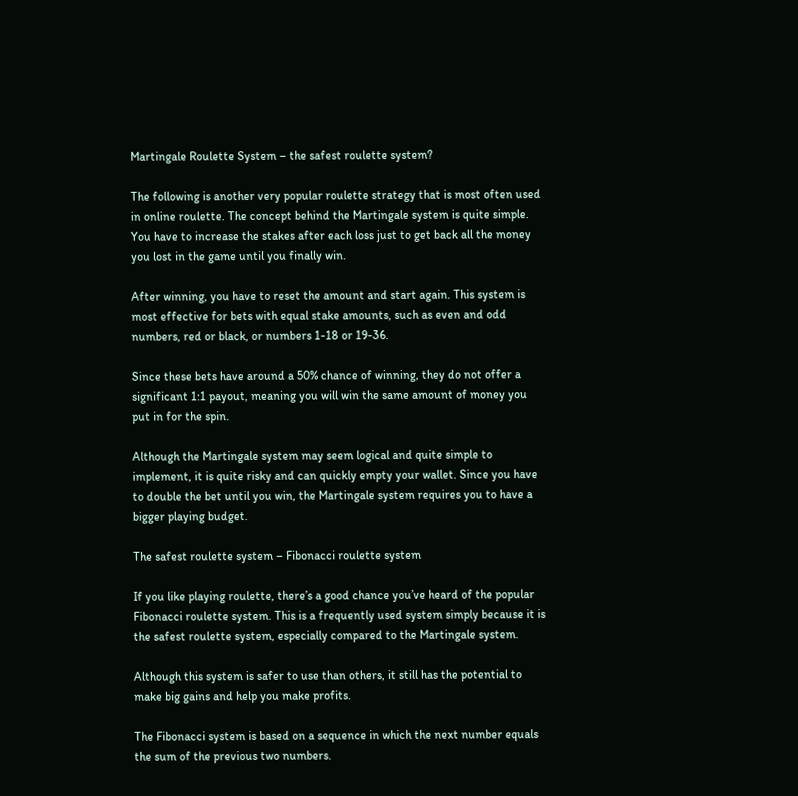Martingale Roulette System – the safest roulette system?

The following is another very popular roulette strategy that is most often used in online roulette. The concept behind the Martingale system is quite simple. You have to increase the stakes after each loss just to get back all the money you lost in the game until you finally win.

After winning, you have to reset the amount and start again. This system is most effective for bets with equal stake amounts, such as even and odd numbers, red or black, or numbers 1-18 or 19-36.

Since these bets have around a 50% chance of winning, they do not offer a significant 1:1 payout, meaning you will win the same amount of money you put in for the spin.

Although the Martingale system may seem logical and quite simple to implement, it is quite risky and can quickly empty your wallet. Since you have to double the bet until you win, the Martingale system requires you to have a bigger playing budget.

The safest roulette system – Fibonacci roulette system

If you like playing roulette, there’s a good chance you’ve heard of the popular Fibonacci roulette system. This is a frequently used system simply because it is the safest roulette system, especially compared to the Martingale system.

Although this system is safer to use than others, it still has the potential to make big gains and help you make profits.

The Fibonacci system is based on a sequence in which the next number equals the sum of the previous two numbers.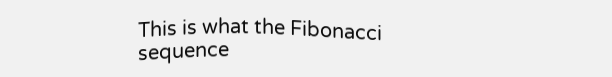This is what the Fibonacci sequence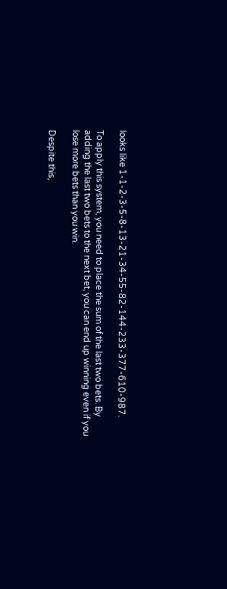looks like 1-1-2-3-5-8-13-21-34-55-82-144-233-377-610-987.

To apply this system, you need to place the sum of the last two bets. By adding the last two bets to the next bet, you can end up winning even if you lose more bets than you win.

Despite this,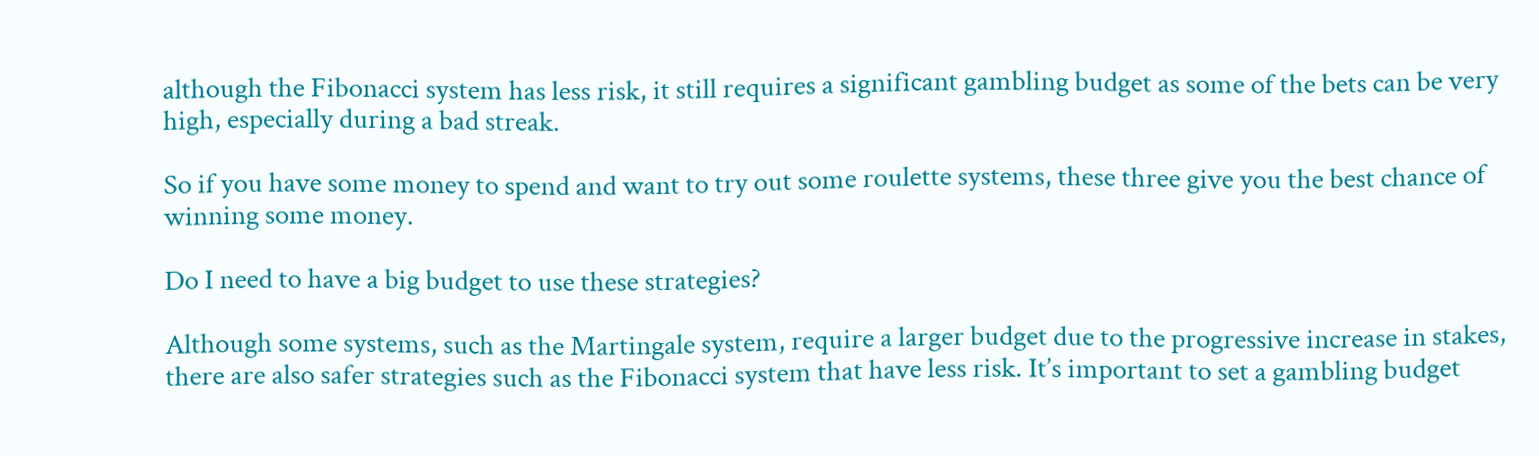although the Fibonacci system has less risk, it still requires a significant gambling budget as some of the bets can be very high, especially during a bad streak.

So if you have some money to spend and want to try out some roulette systems, these three give you the best chance of winning some money.

Do I need to have a big budget to use these strategies?

Although some systems, such as the Martingale system, require a larger budget due to the progressive increase in stakes, there are also safer strategies such as the Fibonacci system that have less risk. It’s important to set a gambling budget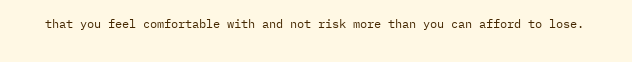that you feel comfortable with and not risk more than you can afford to lose.